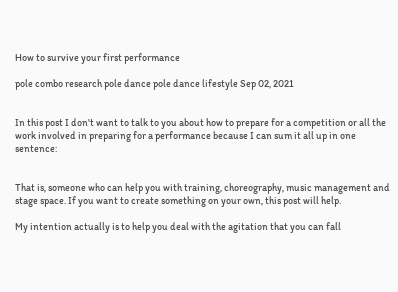How to survive your first performance

pole combo research pole dance pole dance lifestyle Sep 02, 2021


In this post I don't want to talk to you about how to prepare for a competition or all the work involved in preparing for a performance because I can sum it all up in one sentence:


That is, someone who can help you with training, choreography, music management and stage space. If you want to create something on your own, this post will help.

My intention actually is to help you deal with the agitation that you can fall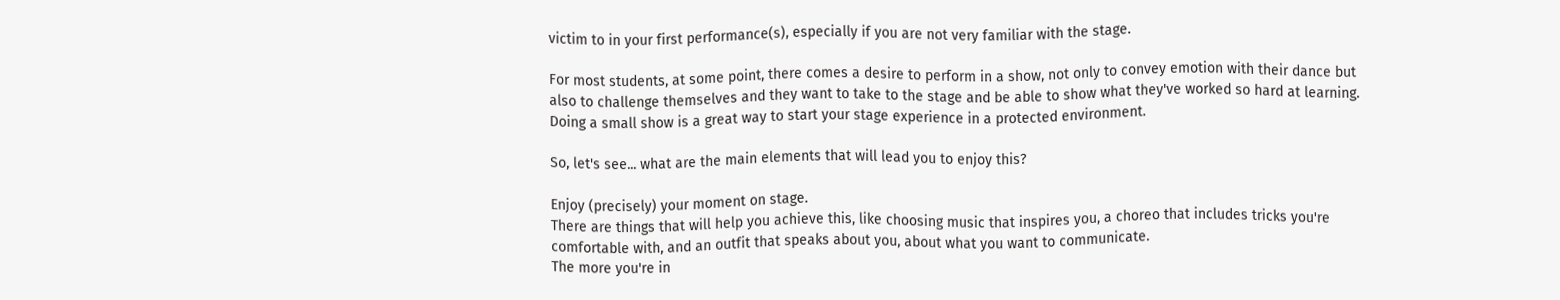victim to in your first performance(s), especially if you are not very familiar with the stage.

For most students, at some point, there comes a desire to perform in a show, not only to convey emotion with their dance but also to challenge themselves and they want to take to the stage and be able to show what they've worked so hard at learning.
Doing a small show is a great way to start your stage experience in a protected environment.

So, let's see... what are the main elements that will lead you to enjoy this?

Enjoy (precisely) your moment on stage.
There are things that will help you achieve this, like choosing music that inspires you, a choreo that includes tricks you're comfortable with, and an outfit that speaks about you, about what you want to communicate.
The more you're in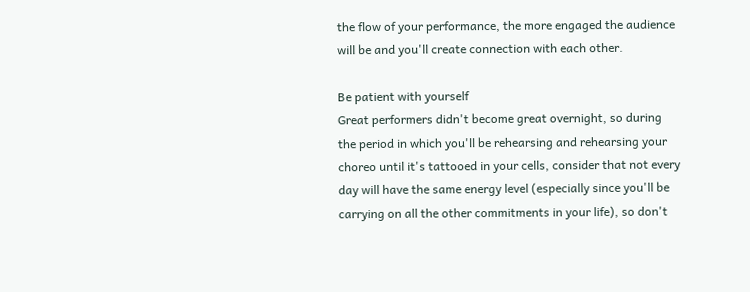the flow of your performance, the more engaged the audience will be and you'll create connection with each other.

Be patient with yourself
Great performers didn't become great overnight, so during the period in which you'll be rehearsing and rehearsing your choreo until it's tattooed in your cells, consider that not every day will have the same energy level (especially since you'll be carrying on all the other commitments in your life), so don't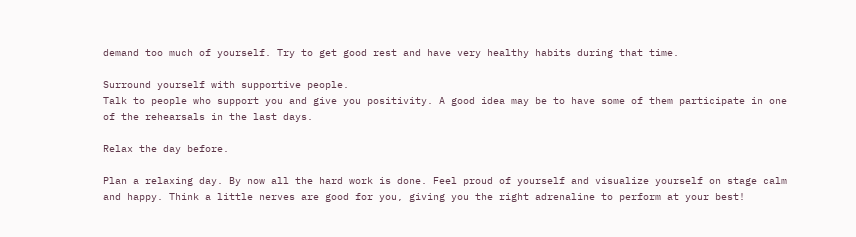demand too much of yourself. Try to get good rest and have very healthy habits during that time.

Surround yourself with supportive people.
Talk to people who support you and give you positivity. A good idea may be to have some of them participate in one of the rehearsals in the last days.

Relax the day before.

Plan a relaxing day. By now all the hard work is done. Feel proud of yourself and visualize yourself on stage calm and happy. Think a little nerves are good for you, giving you the right adrenaline to perform at your best!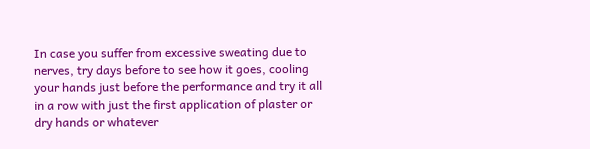In case you suffer from excessive sweating due to nerves, try days before to see how it goes, cooling your hands just before the performance and try it all in a row with just the first application of plaster or dry hands or whatever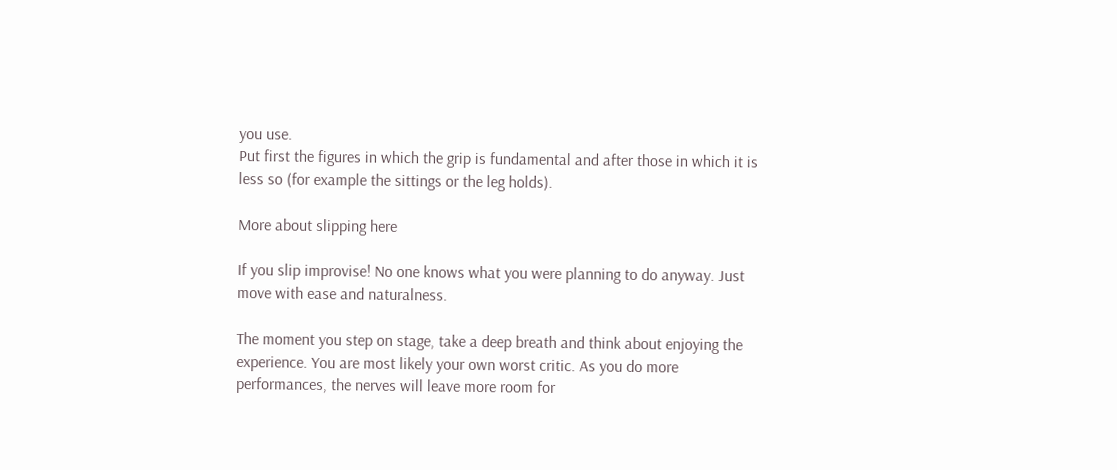you use.
Put first the figures in which the grip is fundamental and after those in which it is less so (for example the sittings or the leg holds).

More about slipping here

If you slip improvise! No one knows what you were planning to do anyway. Just move with ease and naturalness.

The moment you step on stage, take a deep breath and think about enjoying the experience. You are most likely your own worst critic. As you do more performances, the nerves will leave more room for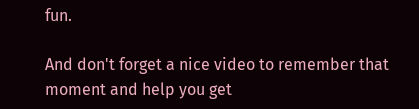fun.

And don't forget a nice video to remember that moment and help you get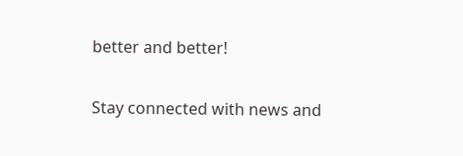better and better!

Stay connected with news and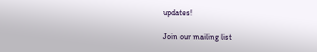updates!

Join our mailing list